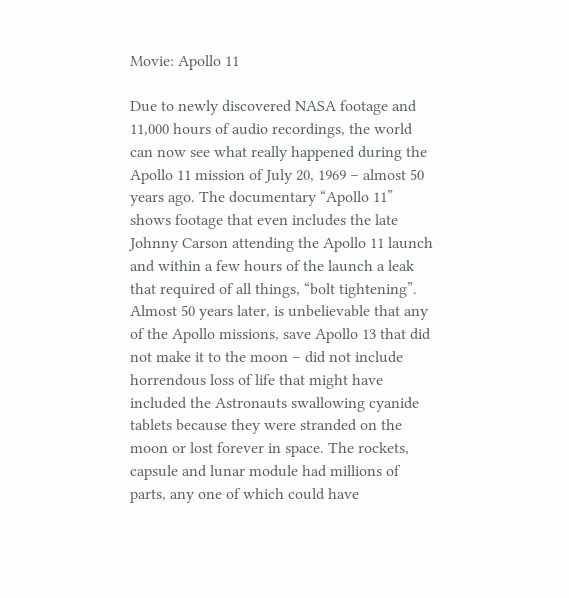Movie: Apollo 11

Due to newly discovered NASA footage and 11,000 hours of audio recordings, the world can now see what really happened during the Apollo 11 mission of July 20, 1969 – almost 50 years ago. The documentary “Apollo 11” shows footage that even includes the late Johnny Carson attending the Apollo 11 launch and within a few hours of the launch a leak that required of all things, “bolt tightening”. Almost 50 years later, is unbelievable that any of the Apollo missions, save Apollo 13 that did not make it to the moon – did not include horrendous loss of life that might have included the Astronauts swallowing cyanide tablets because they were stranded on the moon or lost forever in space. The rockets, capsule and lunar module had millions of parts, any one of which could have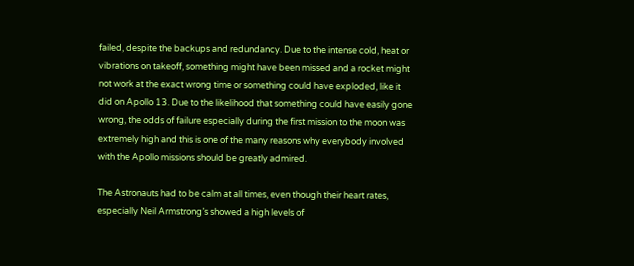failed, despite the backups and redundancy. Due to the intense cold, heat or vibrations on takeoff, something might have been missed and a rocket might not work at the exact wrong time or something could have exploded, like it did on Apollo 13. Due to the likelihood that something could have easily gone wrong, the odds of failure especially during the first mission to the moon was extremely high and this is one of the many reasons why everybody involved with the Apollo missions should be greatly admired.

The Astronauts had to be calm at all times, even though their heart rates, especially Neil Armstrong’s showed a high levels of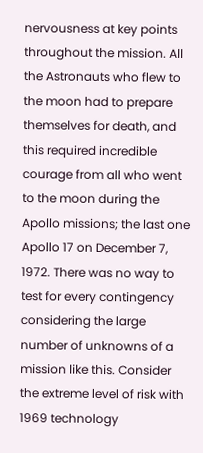nervousness at key points throughout the mission. All the Astronauts who flew to the moon had to prepare themselves for death, and this required incredible courage from all who went to the moon during the Apollo missions; the last one Apollo 17 on December 7, 1972. There was no way to test for every contingency considering the large number of unknowns of a mission like this. Consider the extreme level of risk with 1969 technology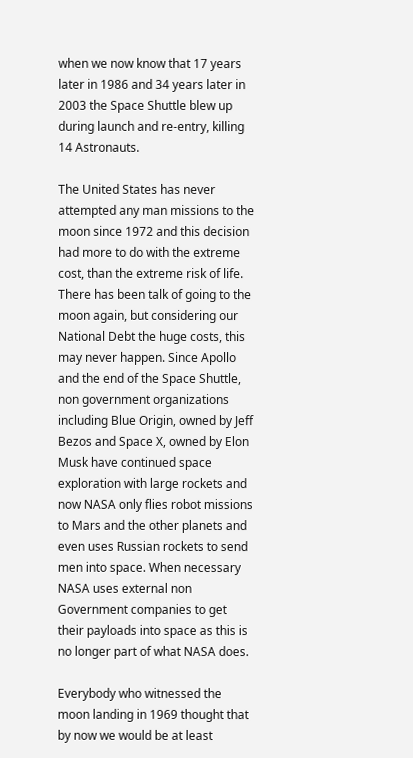when we now know that 17 years later in 1986 and 34 years later in 2003 the Space Shuttle blew up during launch and re-entry, killing 14 Astronauts.

The United States has never attempted any man missions to the moon since 1972 and this decision had more to do with the extreme cost, than the extreme risk of life. There has been talk of going to the moon again, but considering our National Debt the huge costs, this may never happen. Since Apollo and the end of the Space Shuttle, non government organizations including Blue Origin, owned by Jeff Bezos and Space X, owned by Elon Musk have continued space exploration with large rockets and now NASA only flies robot missions to Mars and the other planets and even uses Russian rockets to send men into space. When necessary NASA uses external non Government companies to get their payloads into space as this is no longer part of what NASA does.

Everybody who witnessed the moon landing in 1969 thought that by now we would be at least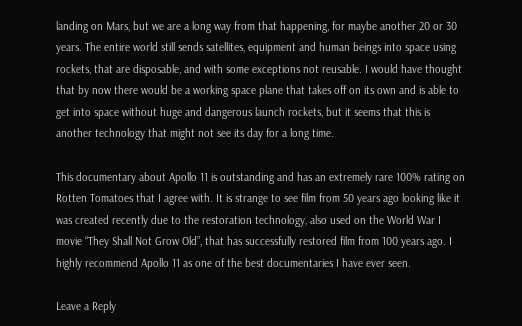landing on Mars, but we are a long way from that happening, for maybe another 20 or 30 years. The entire world still sends satellites, equipment and human beings into space using rockets, that are disposable, and with some exceptions not reusable. I would have thought that by now there would be a working space plane that takes off on its own and is able to get into space without huge and dangerous launch rockets, but it seems that this is another technology that might not see its day for a long time.

This documentary about Apollo 11 is outstanding and has an extremely rare 100% rating on Rotten Tomatoes that I agree with. It is strange to see film from 50 years ago looking like it was created recently due to the restoration technology, also used on the World War I movie “They Shall Not Grow Old”, that has successfully restored film from 100 years ago. I highly recommend Apollo 11 as one of the best documentaries I have ever seen.

Leave a Reply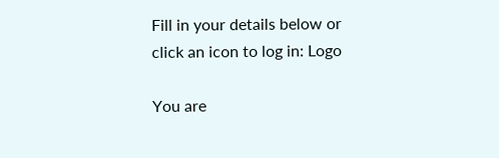Fill in your details below or click an icon to log in: Logo

You are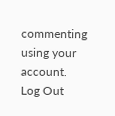commenting using your account. Log Out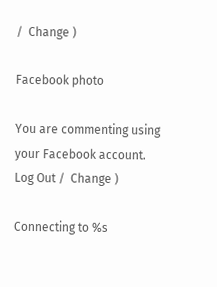/  Change )

Facebook photo

You are commenting using your Facebook account. Log Out /  Change )

Connecting to %s